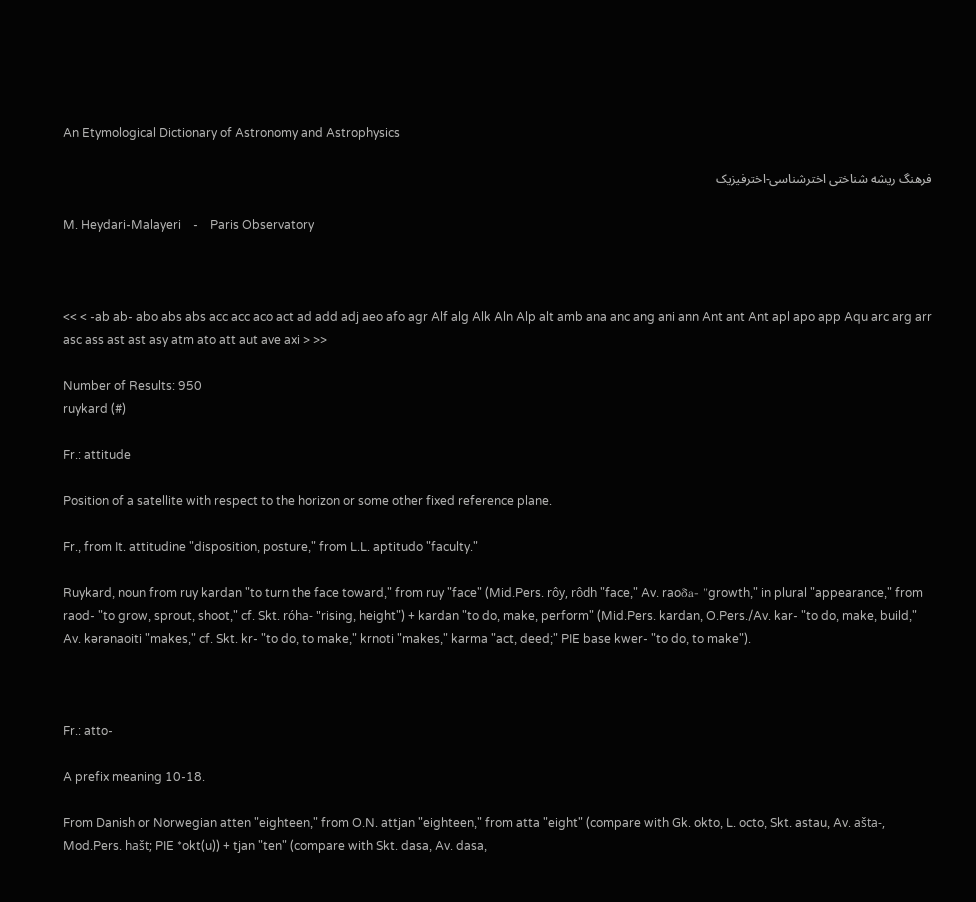An Etymological Dictionary of Astronomy and Astrophysics

فرهنگ ریشه شناختی اخترشناسی-اخترفیزیک

M. Heydari-Malayeri    -    Paris Observatory



<< < -ab ab- abo abs abs acc acc aco act ad add adj aeo afo agr Alf alg Alk Aln Alp alt amb ana anc ang ani ann Ant ant Ant apl apo app Aqu arc arg arr asc ass ast ast asy atm ato att aut ave axi > >>

Number of Results: 950
ruykard (#)

Fr.: attitude

Position of a satellite with respect to the horizon or some other fixed reference plane.

Fr., from It. attitudine "disposition, posture," from L.L. aptitudo "faculty."

Ruykard, noun from ruy kardan "to turn the face toward," from ruy "face" (Mid.Pers. rôy, rôdh "face," Av. raoδa- "growth," in plural "appearance," from raod- "to grow, sprout, shoot," cf. Skt. róha- "rising, height") + kardan "to do, make, perform" (Mid.Pers. kardan, O.Pers./Av. kar- "to do, make, build," Av. kərənaoiti "makes," cf. Skt. kr- "to do, to make," krnoti "makes," karma "act, deed;" PIE base kwer- "to do, to make").



Fr.: atto-

A prefix meaning 10-18.

From Danish or Norwegian atten "eighteen," from O.N. attjan "eighteen," from atta "eight" (compare with Gk. okto, L. octo, Skt. astau, Av. ašta-, Mod.Pers. hašt; PIE *okt(u)) + tjan "ten" (compare with Skt. dasa, Av. dasa,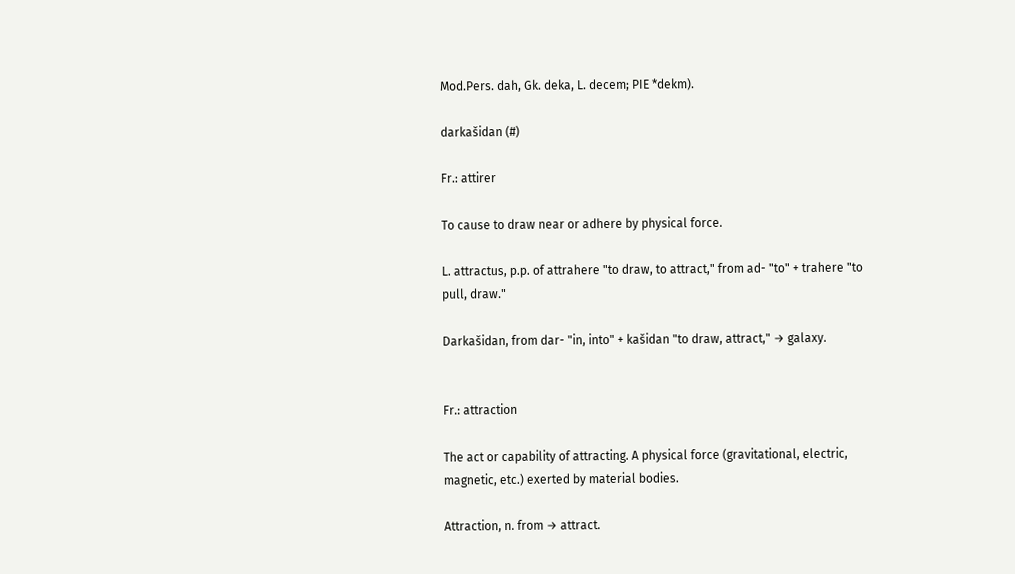Mod.Pers. dah, Gk. deka, L. decem; PIE *dekm).

darkašidan (#)

Fr.: attirer

To cause to draw near or adhere by physical force.

L. attractus, p.p. of attrahere "to draw, to attract," from ad- "to" + trahere "to pull, draw."

Darkašidan, from dar- "in, into" + kašidan "to draw, attract," → galaxy.


Fr.: attraction

The act or capability of attracting. A physical force (gravitational, electric, magnetic, etc.) exerted by material bodies.

Attraction, n. from → attract.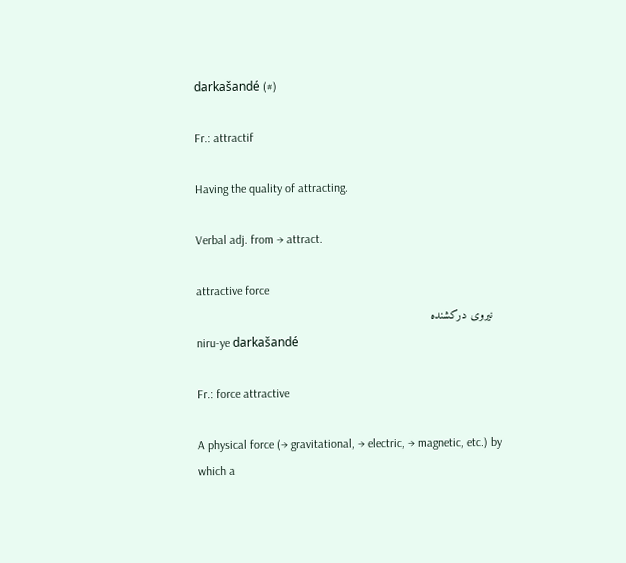darkašandé (#)

Fr.: attractif

Having the quality of attracting.

Verbal adj. from → attract.

attractive force
  نیروی درکشنده
niru-ye darkašandé

Fr.: force attractive

A physical force (→ gravitational, → electric, → magnetic, etc.) by which a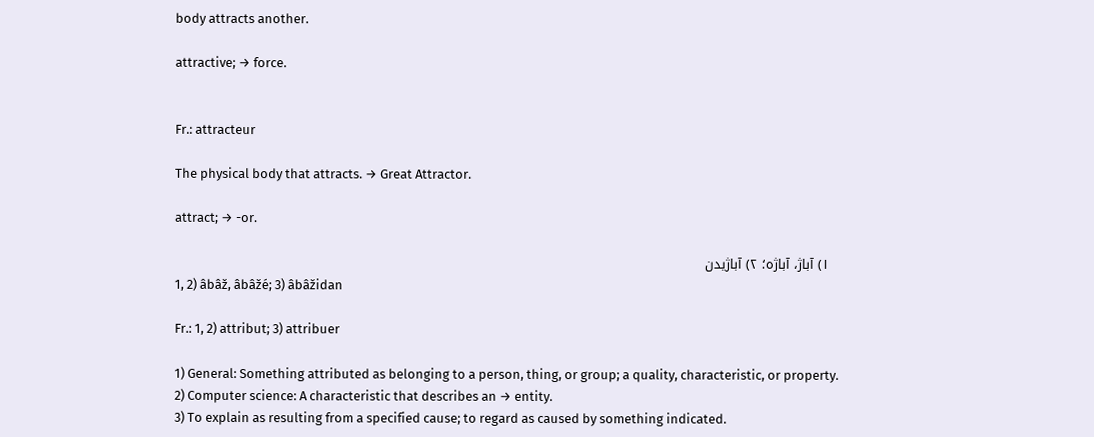body attracts another.

attractive; → force.


Fr.: attracteur

The physical body that attracts. → Great Attractor.

attract; → -or.

  ۱) آباژ، آباژه؛ ۲) آباژیدن
1, 2) âbâž, âbâžé; 3) âbâžidan

Fr.: 1, 2) attribut; 3) attribuer

1) General: Something attributed as belonging to a person, thing, or group; a quality, characteristic, or property.
2) Computer science: A characteristic that describes an → entity.
3) To explain as resulting from a specified cause; to regard as caused by something indicated.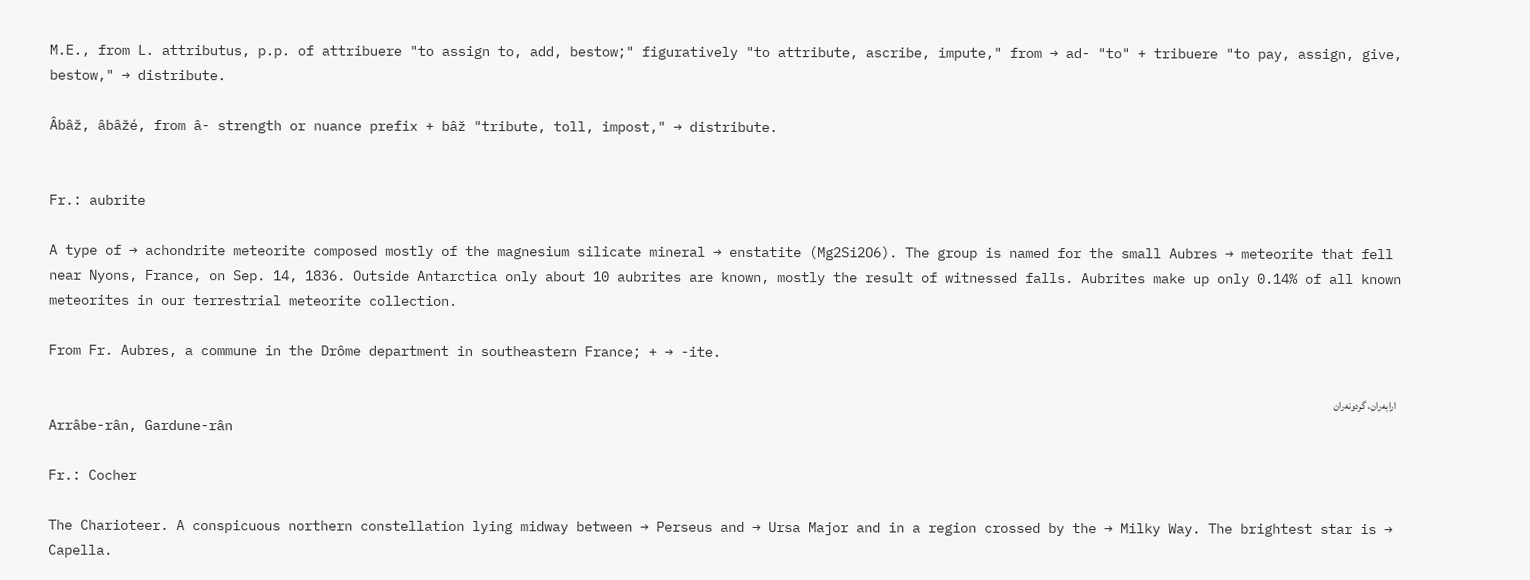M.E., from L. attributus, p.p. of attribuere "to assign to, add, bestow;" figuratively "to attribute, ascribe, impute," from → ad- "to" + tribuere "to pay, assign, give, bestow," → distribute.

Âbâž, âbâžé, from â- strength or nuance prefix + bâž "tribute, toll, impost," → distribute.


Fr.: aubrite

A type of → achondrite meteorite composed mostly of the magnesium silicate mineral → enstatite (Mg2Si2O6). The group is named for the small Aubres → meteorite that fell near Nyons, France, on Sep. 14, 1836. Outside Antarctica only about 10 aubrites are known, mostly the result of witnessed falls. Aubrites make up only 0.14% of all known meteorites in our terrestrial meteorite collection.

From Fr. Aubres, a commune in the Drôme department in southeastern France; + → -ite.

  ارابه‌ران، گردونه‌ران
Arrâbe-rân, Gardune-rân

Fr.: Cocher

The Charioteer. A conspicuous northern constellation lying midway between → Perseus and → Ursa Major and in a region crossed by the → Milky Way. The brightest star is → Capella.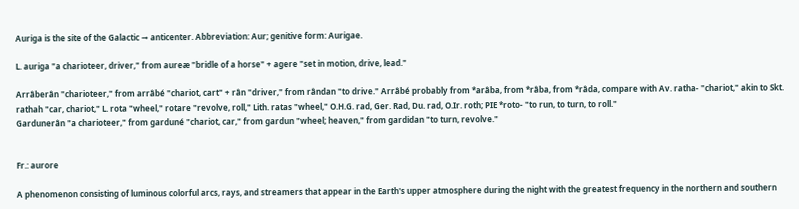Auriga is the site of the Galactic → anticenter. Abbreviation: Aur; genitive form: Aurigae.

L. auriga "a charioteer, driver," from aureæ "bridle of a horse" + agere "set in motion, drive, lead."

Arrâberân "charioteer," from arrâbé "chariot, cart" + rân "driver," from rândan "to drive." Arrâbé probably from *arâba, from *râba, from *râda, compare with Av. ratha- "chariot," akin to Skt. rathah "car, chariot," L. rota "wheel," rotare "revolve, roll," Lith. ratas "wheel," O.H.G. rad, Ger. Rad, Du. rad, O.Ir. roth; PIE *roto- "to run, to turn, to roll."
Gardunerân "a charioteer," from garduné "chariot, car," from gardun "wheel; heaven," from gardidan "to turn, revolve."


Fr.: aurore

A phenomenon consisting of luminous colorful arcs, rays, and streamers that appear in the Earth's upper atmosphere during the night with the greatest frequency in the northern and southern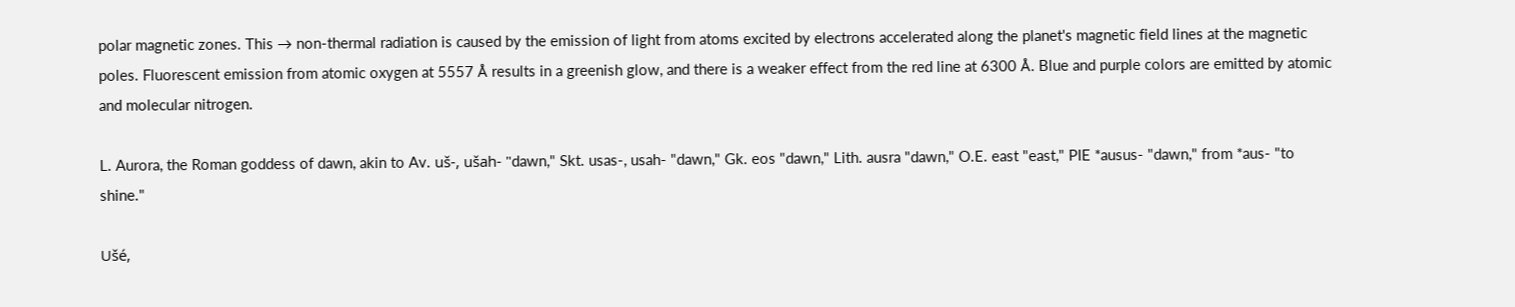polar magnetic zones. This → non-thermal radiation is caused by the emission of light from atoms excited by electrons accelerated along the planet's magnetic field lines at the magnetic poles. Fluorescent emission from atomic oxygen at 5557 Å results in a greenish glow, and there is a weaker effect from the red line at 6300 Å. Blue and purple colors are emitted by atomic and molecular nitrogen.

L. Aurora, the Roman goddess of dawn, akin to Av. uš-, ušah- "dawn," Skt. usas-, usah- "dawn," Gk. eos "dawn," Lith. ausra "dawn," O.E. east "east," PIE *ausus- "dawn," from *aus- "to shine."

Ušé,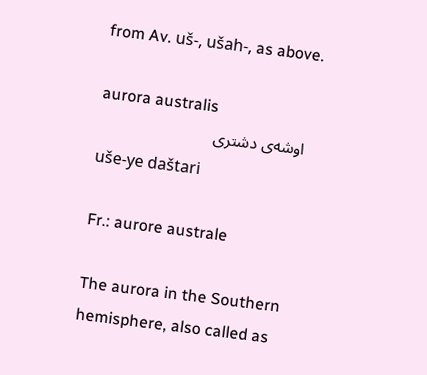from Av. uš-, ušah-, as above.

aurora australis
  اوشه‌ی دشتری
uše-ye daštari

Fr.: aurore australe

The aurora in the Southern hemisphere, also called as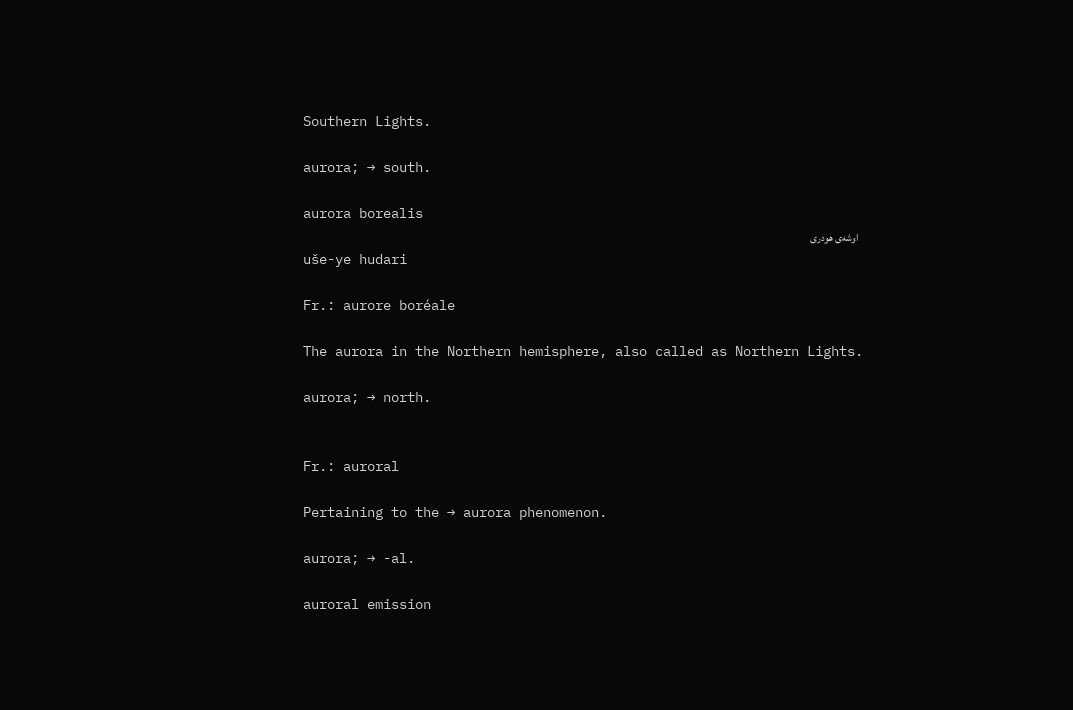Southern Lights.

aurora; → south.

aurora borealis
  اوشه‌ی هودری
uše-ye hudari

Fr.: aurore boréale

The aurora in the Northern hemisphere, also called as Northern Lights.

aurora; → north.


Fr.: auroral

Pertaining to the → aurora phenomenon.

aurora; → -al.

auroral emission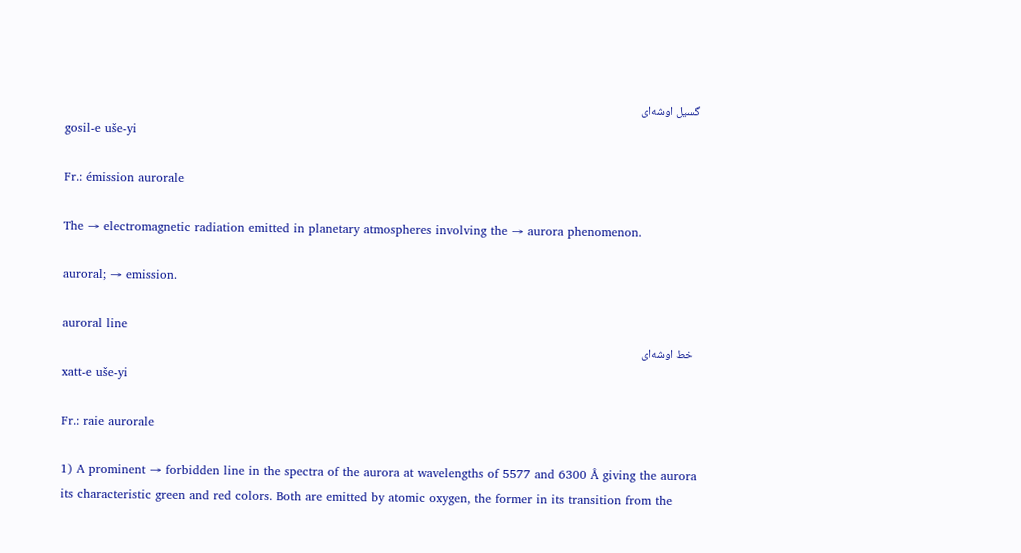گسیل اوشه‌ای
gosil-e uše-yi

Fr.: émission aurorale

The → electromagnetic radiation emitted in planetary atmospheres involving the → aurora phenomenon.

auroral; → emission.

auroral line
  خط اوشه‌ای
xatt-e uše-yi

Fr.: raie aurorale

1) A prominent → forbidden line in the spectra of the aurora at wavelengths of 5577 and 6300 Å giving the aurora its characteristic green and red colors. Both are emitted by atomic oxygen, the former in its transition from the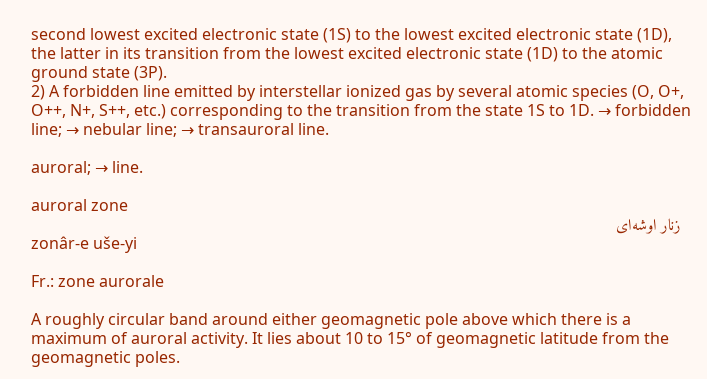second lowest excited electronic state (1S) to the lowest excited electronic state (1D), the latter in its transition from the lowest excited electronic state (1D) to the atomic ground state (3P).
2) A forbidden line emitted by interstellar ionized gas by several atomic species (O, O+, O++, N+, S++, etc.) corresponding to the transition from the state 1S to 1D. → forbidden line; → nebular line; → transauroral line.

auroral; → line.

auroral zone
  زنار اوشه‌ای
zonâr-e uše-yi

Fr.: zone aurorale

A roughly circular band around either geomagnetic pole above which there is a maximum of auroral activity. It lies about 10 to 15° of geomagnetic latitude from the geomagnetic poles.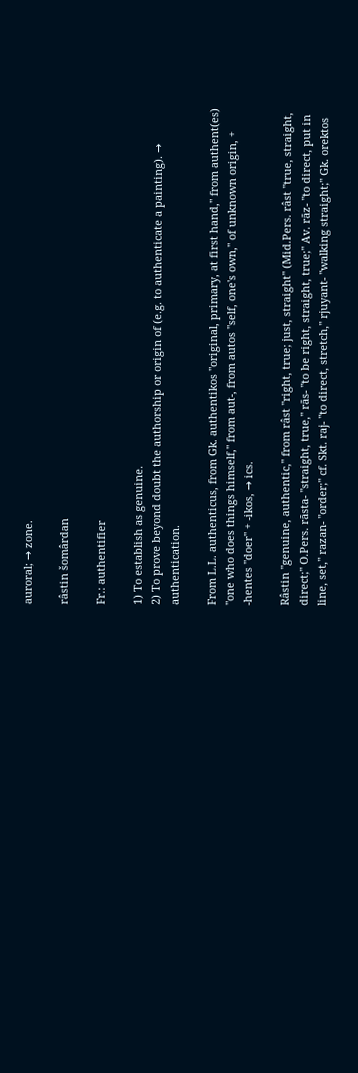auroral; → zone.

râstin šomârdan

Fr.: authentifier

1) To establish as genuine.
2) To prove beyond doubt the authorship or origin of (e.g. to authenticate a painting). → authentication.

From L.L. authenticus, from Gk. authentikos "original, primary, at first hand," from authent(es) "one who does things himself," from aut-, from autos "self, one's own," of unknown origin, + -hentes "doer" + -ikos, → ics.

Râstin "genuine, authentic," from râst "right, true; just, straight" (Mid.Pers. râst "true, straight, direct;" O.Pers. rāsta- "straight, true," rās- "to be right, straight, true;" Av. rāz- "to direct, put in line, set," razan- "order;" cf. Skt. raj- "to direct, stretch," rjuyant- "walking straight;" Gk. orektos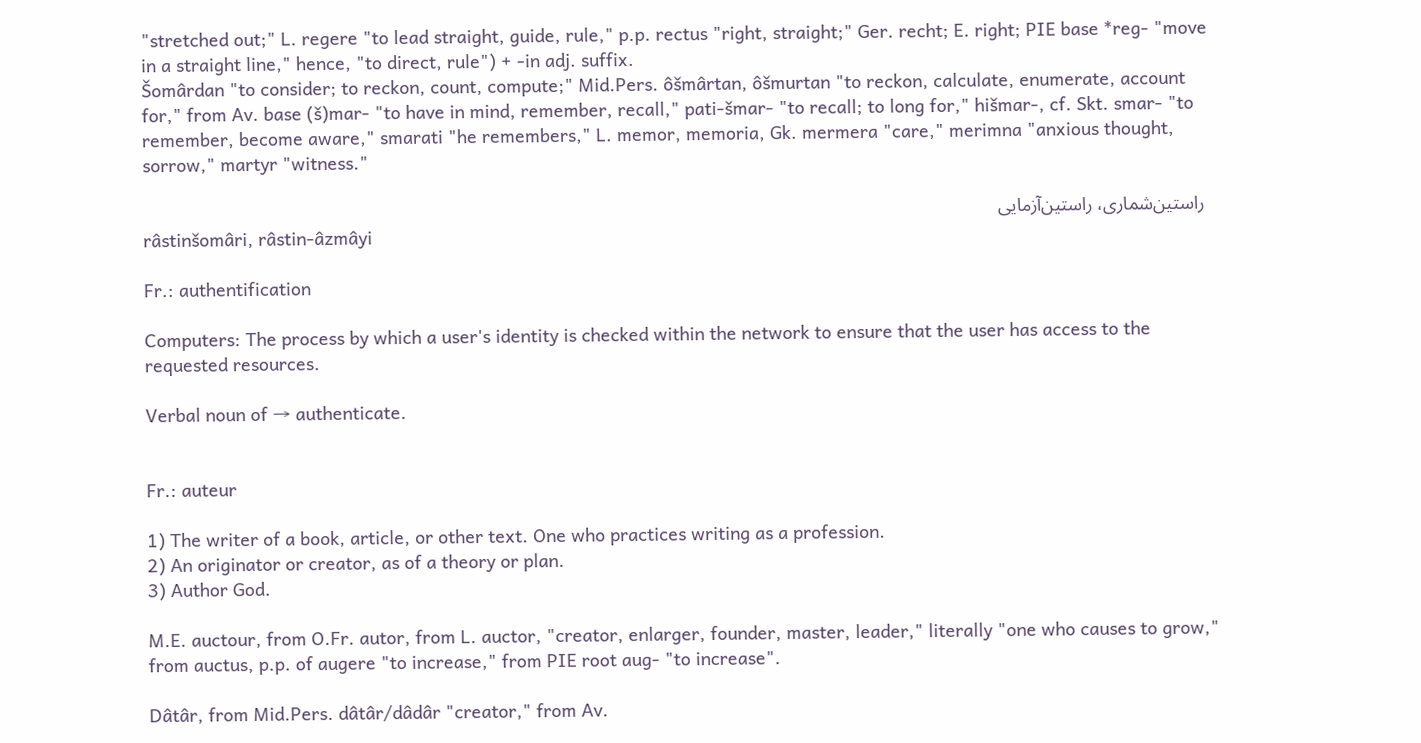"stretched out;" L. regere "to lead straight, guide, rule," p.p. rectus "right, straight;" Ger. recht; E. right; PIE base *reg- "move in a straight line," hence, "to direct, rule") + -in adj. suffix.
Šomârdan "to consider; to reckon, count, compute;" Mid.Pers. ôšmârtan, ôšmurtan "to reckon, calculate, enumerate, account for," from Av. base (š)mar- "to have in mind, remember, recall," pati-šmar- "to recall; to long for," hišmar-, cf. Skt. smar- "to remember, become aware," smarati "he remembers," L. memor, memoria, Gk. mermera "care," merimna "anxious thought, sorrow," martyr "witness."

  راستین‌شماری، راستین‌آزمایی
râstinšomâri, râstin-âzmâyi

Fr.: authentification

Computers: The process by which a user's identity is checked within the network to ensure that the user has access to the requested resources.

Verbal noun of → authenticate.


Fr.: auteur

1) The writer of a book, article, or other text. One who practices writing as a profession.
2) An originator or creator, as of a theory or plan.
3) Author God.

M.E. auctour, from O.Fr. autor, from L. auctor, "creator, enlarger, founder, master, leader," literally "one who causes to grow," from auctus, p.p. of augere "to increase," from PIE root aug- "to increase".

Dâtâr, from Mid.Pers. dâtâr/dâdâr "creator," from Av.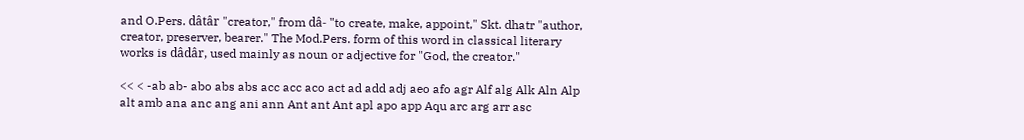and O.Pers. dâtâr "creator," from dâ- "to create, make, appoint," Skt. dhatr "author, creator, preserver, bearer." The Mod.Pers. form of this word in classical literary works is dâdâr, used mainly as noun or adjective for "God, the creator."

<< < -ab ab- abo abs abs acc acc aco act ad add adj aeo afo agr Alf alg Alk Aln Alp alt amb ana anc ang ani ann Ant ant Ant apl apo app Aqu arc arg arr asc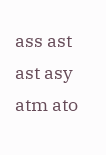ass ast ast asy atm ato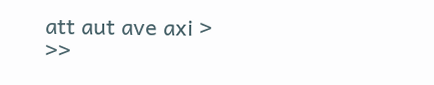att aut ave axi > >>